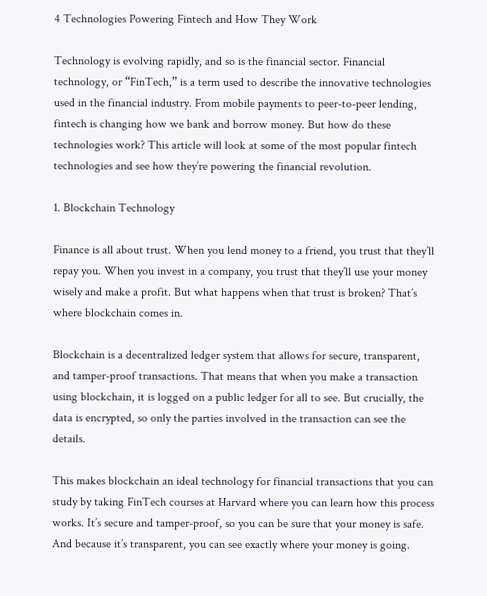4 Technologies Powering Fintech and How They Work

Technology is evolving rapidly, and so is the financial sector. Financial technology, or “FinTech,” is a term used to describe the innovative technologies used in the financial industry. From mobile payments to peer-to-peer lending, fintech is changing how we bank and borrow money. But how do these technologies work? This article will look at some of the most popular fintech technologies and see how they’re powering the financial revolution.

1. Blockchain Technology

Finance is all about trust. When you lend money to a friend, you trust that they’ll repay you. When you invest in a company, you trust that they’ll use your money wisely and make a profit. But what happens when that trust is broken? That’s where blockchain comes in.

Blockchain is a decentralized ledger system that allows for secure, transparent, and tamper-proof transactions. That means that when you make a transaction using blockchain, it is logged on a public ledger for all to see. But crucially, the data is encrypted, so only the parties involved in the transaction can see the details.

This makes blockchain an ideal technology for financial transactions that you can study by taking FinTech courses at Harvard where you can learn how this process works. It’s secure and tamper-proof, so you can be sure that your money is safe. And because it’s transparent, you can see exactly where your money is going.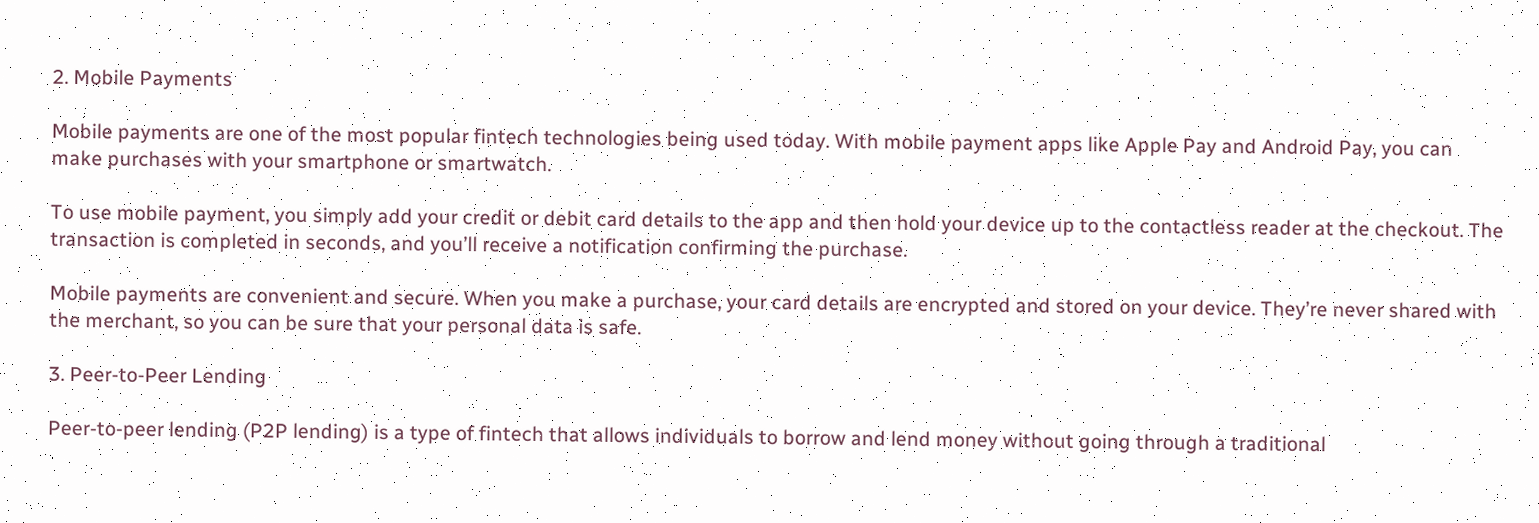2. Mobile Payments

Mobile payments are one of the most popular fintech technologies being used today. With mobile payment apps like Apple Pay and Android Pay, you can make purchases with your smartphone or smartwatch.

To use mobile payment, you simply add your credit or debit card details to the app and then hold your device up to the contactless reader at the checkout. The transaction is completed in seconds, and you’ll receive a notification confirming the purchase.

Mobile payments are convenient and secure. When you make a purchase, your card details are encrypted and stored on your device. They’re never shared with the merchant, so you can be sure that your personal data is safe.

3. Peer-to-Peer Lending

Peer-to-peer lending (P2P lending) is a type of fintech that allows individuals to borrow and lend money without going through a traditional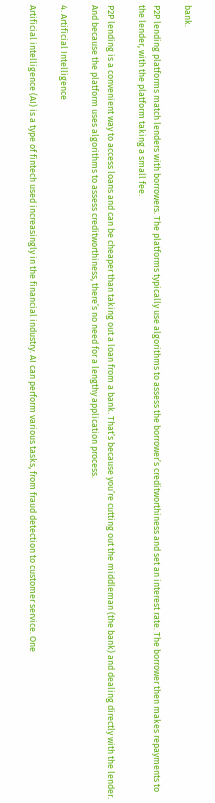bank.

P2P lending platforms match lenders with borrowers. The platforms typically use algorithms to assess the borrower’s creditworthiness and set an interest rate. The borrower then makes repayments to the lender, with the platform taking a small fee.

P2P lending is a convenient way to access loans and can be cheaper than taking out a loan from a bank. That’s because you’re cutting out the middleman (the bank) and dealing directly with the lender. And because the platform uses algorithms to assess creditworthiness, there’s no need for a lengthy application process.

4. Artificial Intelligence

Artificial intelligence (AI) is a type of fintech used increasingly in the financial industry. AI can perform various tasks, from fraud detection to customer service. One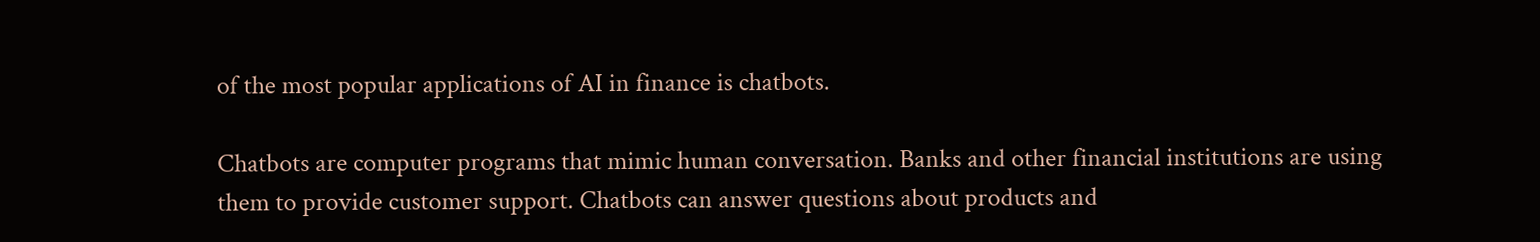of the most popular applications of AI in finance is chatbots.

Chatbots are computer programs that mimic human conversation. Banks and other financial institutions are using them to provide customer support. Chatbots can answer questions about products and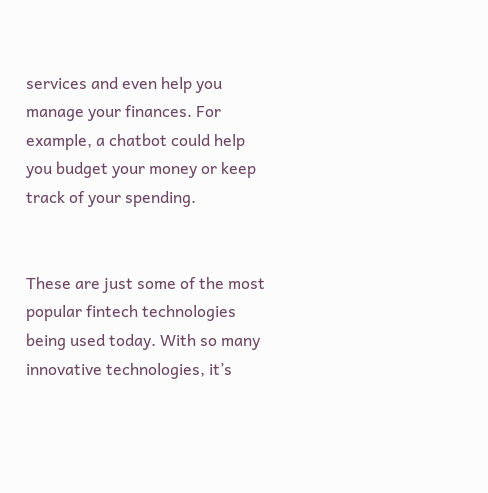services and even help you manage your finances. For example, a chatbot could help you budget your money or keep track of your spending.


These are just some of the most popular fintech technologies being used today. With so many innovative technologies, it’s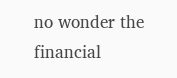no wonder the financial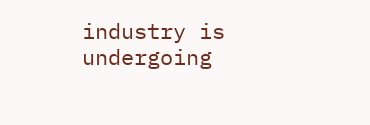industry is undergoing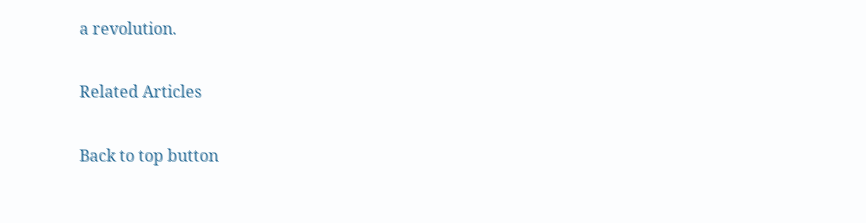a revolution.

Related Articles

Back to top button